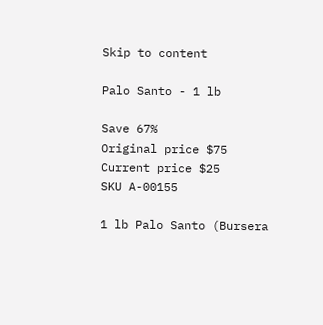Skip to content

Palo Santo - 1 lb

Save 67%
Original price $75
Current price $25
SKU A-00155

1 lb Palo Santo (Bursera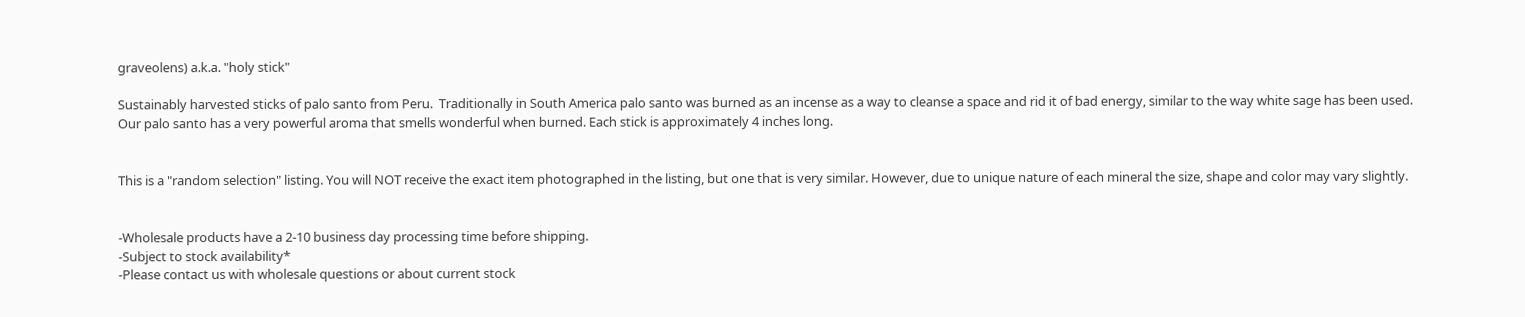graveolens) a.k.a. "holy stick"

Sustainably harvested sticks of palo santo from Peru.  Traditionally in South America palo santo was burned as an incense as a way to cleanse a space and rid it of bad energy, similar to the way white sage has been used.  Our palo santo has a very powerful aroma that smells wonderful when burned. Each stick is approximately 4 inches long.


This is a "random selection" listing. You will NOT receive the exact item photographed in the listing, but one that is very similar. However, due to unique nature of each mineral the size, shape and color may vary slightly.


-Wholesale products have a 2-10 business day processing time before shipping.
-Subject to stock availability*
-Please contact us with wholesale questions or about current stock